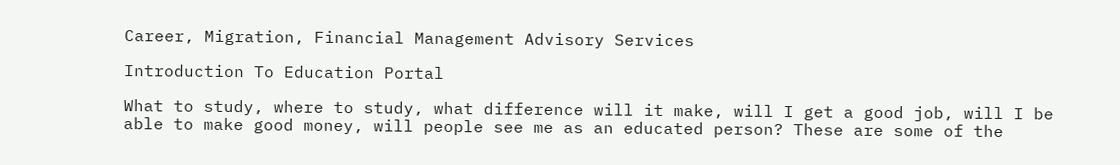Career, Migration, Financial Management Advisory Services

Introduction To Education Portal

What to study, where to study, what difference will it make, will I get a good job, will I be able to make good money, will people see me as an educated person? These are some of the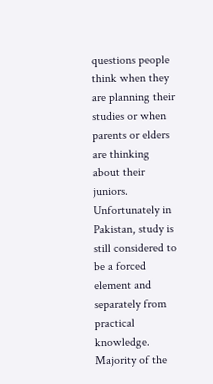questions people think when they are planning their studies or when parents or elders are thinking about their juniors. Unfortunately in Pakistan, study is still considered to be a forced element and separately from practical knowledge. Majority of the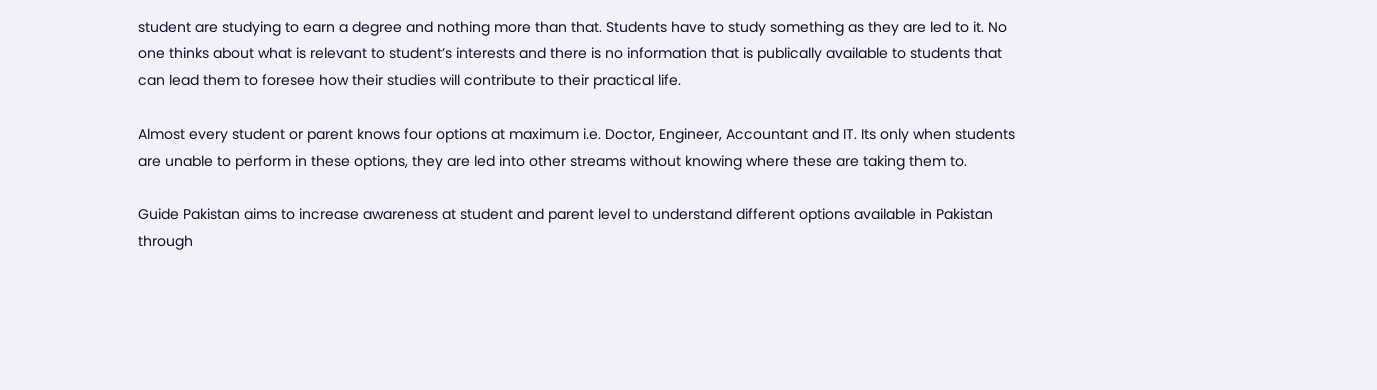student are studying to earn a degree and nothing more than that. Students have to study something as they are led to it. No one thinks about what is relevant to student’s interests and there is no information that is publically available to students that can lead them to foresee how their studies will contribute to their practical life.

Almost every student or parent knows four options at maximum i.e. Doctor, Engineer, Accountant and IT. Its only when students are unable to perform in these options, they are led into other streams without knowing where these are taking them to.

Guide Pakistan aims to increase awareness at student and parent level to understand different options available in Pakistan through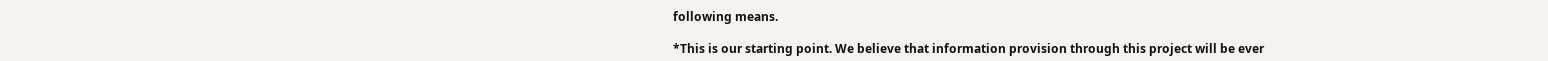following means.

*This is our starting point. We believe that information provision through this project will be ever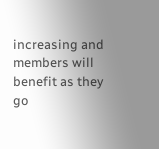increasing and members will benefit as they go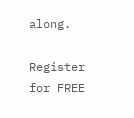along.

Register for FREE